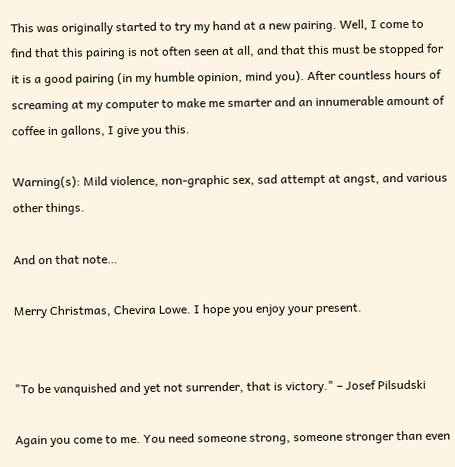This was originally started to try my hand at a new pairing. Well, I come to find that this pairing is not often seen at all, and that this must be stopped for it is a good pairing (in my humble opinion, mind you). After countless hours of screaming at my computer to make me smarter and an innumerable amount of coffee in gallons, I give you this.

Warning(s): Mild violence, non-graphic sex, sad attempt at angst, and various other things.

And on that note…

Merry Christmas, Chevira Lowe. I hope you enjoy your present.


"To be vanquished and yet not surrender, that is victory." – Josef Pilsudski

Again you come to me. You need someone strong, someone stronger than even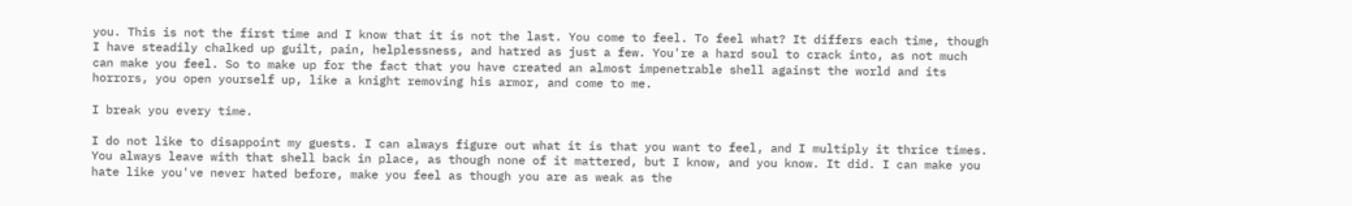you. This is not the first time and I know that it is not the last. You come to feel. To feel what? It differs each time, though I have steadily chalked up guilt, pain, helplessness, and hatred as just a few. You're a hard soul to crack into, as not much can make you feel. So to make up for the fact that you have created an almost impenetrable shell against the world and its horrors, you open yourself up, like a knight removing his armor, and come to me.

I break you every time.

I do not like to disappoint my guests. I can always figure out what it is that you want to feel, and I multiply it thrice times. You always leave with that shell back in place, as though none of it mattered, but I know, and you know. It did. I can make you hate like you've never hated before, make you feel as though you are as weak as the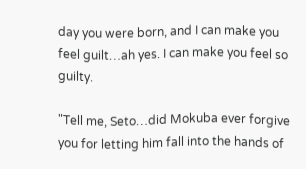day you were born, and I can make you feel guilt…ah yes. I can make you feel so guilty.

"Tell me, Seto…did Mokuba ever forgive you for letting him fall into the hands of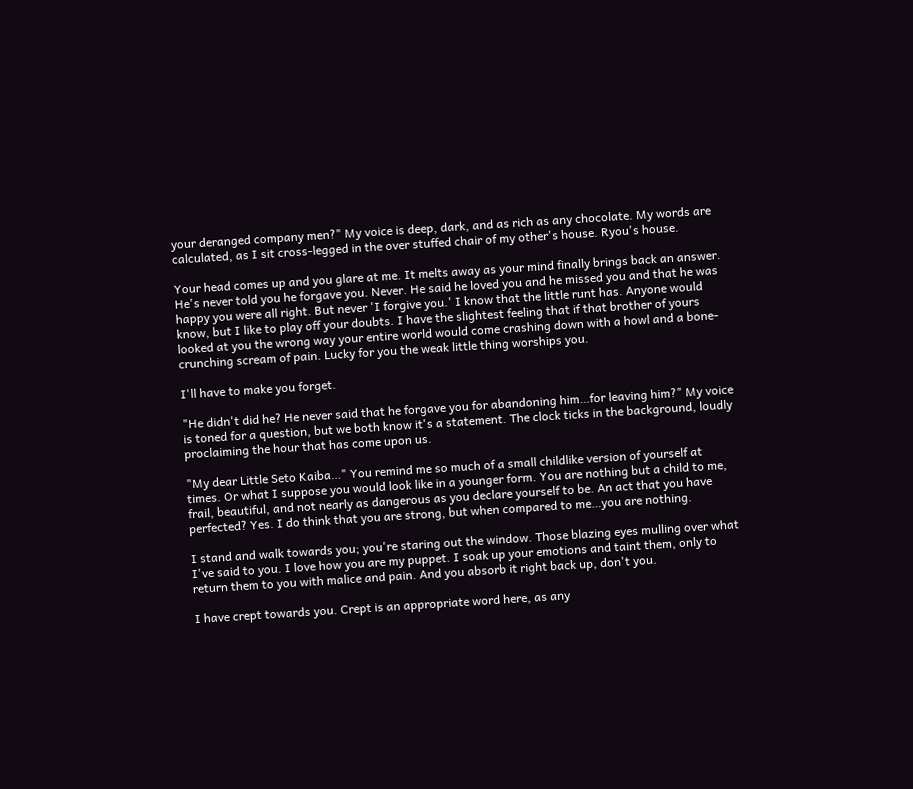your deranged company men?" My voice is deep, dark, and as rich as any chocolate. My words are calculated, as I sit cross-legged in the over stuffed chair of my other's house. Ryou's house.

Your head comes up and you glare at me. It melts away as your mind finally brings back an answer. He's never told you he forgave you. Never. He said he loved you and he missed you and that he was happy you were all right. But never 'I forgive you.' I know that the little runt has. Anyone would know, but I like to play off your doubts. I have the slightest feeling that if that brother of yours looked at you the wrong way your entire world would come crashing down with a howl and a bone-crunching scream of pain. Lucky for you the weak little thing worships you.

I'll have to make you forget.

"He didn't did he? He never said that he forgave you for abandoning him…for leaving him?" My voice is toned for a question, but we both know it's a statement. The clock ticks in the background, loudly proclaiming the hour that has come upon us.

"My dear Little Seto Kaiba…" You remind me so much of a small childlike version of yourself at times. Or what I suppose you would look like in a younger form. You are nothing but a child to me, frail, beautiful, and not nearly as dangerous as you declare yourself to be. An act that you have perfected? Yes. I do think that you are strong, but when compared to me…you are nothing.

I stand and walk towards you; you're staring out the window. Those blazing eyes mulling over what I've said to you. I love how you are my puppet. I soak up your emotions and taint them, only to return them to you with malice and pain. And you absorb it right back up, don't you.

I have crept towards you. Crept is an appropriate word here, as any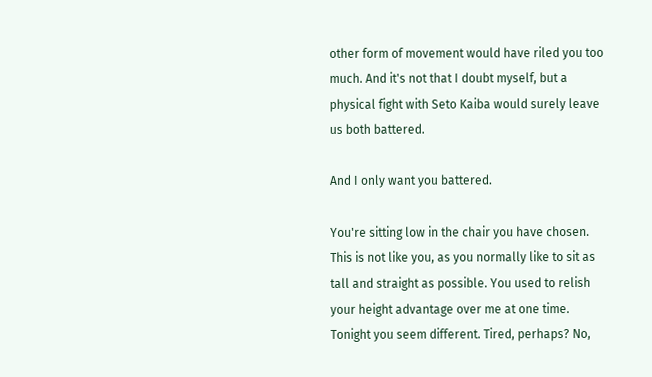other form of movement would have riled you too much. And it's not that I doubt myself, but a physical fight with Seto Kaiba would surely leave us both battered.

And I only want you battered.

You're sitting low in the chair you have chosen. This is not like you, as you normally like to sit as tall and straight as possible. You used to relish your height advantage over me at one time. Tonight you seem different. Tired, perhaps? No,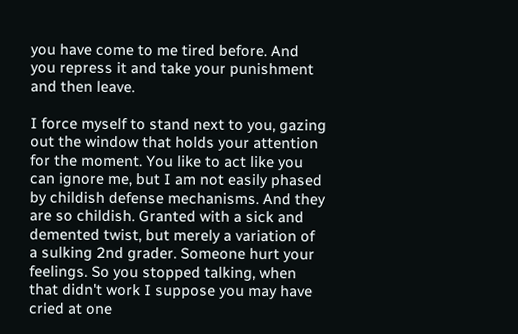you have come to me tired before. And you repress it and take your punishment and then leave.

I force myself to stand next to you, gazing out the window that holds your attention for the moment. You like to act like you can ignore me, but I am not easily phased by childish defense mechanisms. And they are so childish. Granted with a sick and demented twist, but merely a variation of a sulking 2nd grader. Someone hurt your feelings. So you stopped talking, when that didn't work I suppose you may have cried at one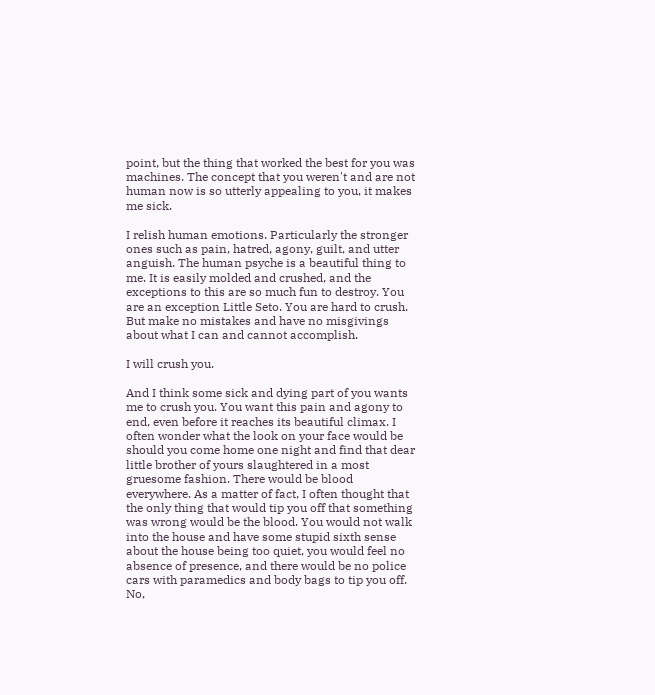point, but the thing that worked the best for you was machines. The concept that you weren't and are not human now is so utterly appealing to you, it makes me sick.

I relish human emotions. Particularly the stronger ones such as pain, hatred, agony, guilt, and utter anguish. The human psyche is a beautiful thing to me. It is easily molded and crushed, and the exceptions to this are so much fun to destroy. You are an exception Little Seto. You are hard to crush. But make no mistakes and have no misgivings about what I can and cannot accomplish.

I will crush you.

And I think some sick and dying part of you wants me to crush you. You want this pain and agony to end, even before it reaches its beautiful climax. I often wonder what the look on your face would be should you come home one night and find that dear little brother of yours slaughtered in a most gruesome fashion. There would be blood everywhere. As a matter of fact, I often thought that the only thing that would tip you off that something was wrong would be the blood. You would not walk into the house and have some stupid sixth sense about the house being too quiet, you would feel no absence of presence, and there would be no police cars with paramedics and body bags to tip you off. No,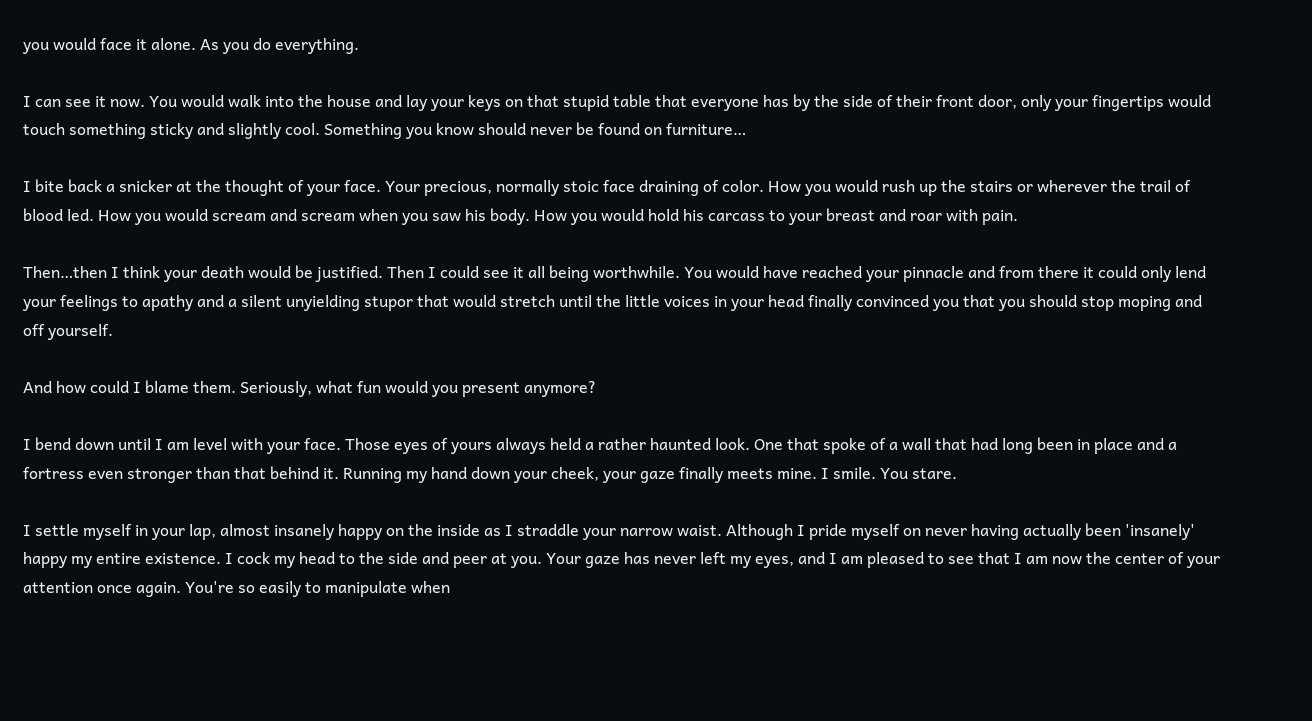you would face it alone. As you do everything.

I can see it now. You would walk into the house and lay your keys on that stupid table that everyone has by the side of their front door, only your fingertips would touch something sticky and slightly cool. Something you know should never be found on furniture…

I bite back a snicker at the thought of your face. Your precious, normally stoic face draining of color. How you would rush up the stairs or wherever the trail of blood led. How you would scream and scream when you saw his body. How you would hold his carcass to your breast and roar with pain.

Then…then I think your death would be justified. Then I could see it all being worthwhile. You would have reached your pinnacle and from there it could only lend your feelings to apathy and a silent unyielding stupor that would stretch until the little voices in your head finally convinced you that you should stop moping and off yourself.

And how could I blame them. Seriously, what fun would you present anymore?

I bend down until I am level with your face. Those eyes of yours always held a rather haunted look. One that spoke of a wall that had long been in place and a fortress even stronger than that behind it. Running my hand down your cheek, your gaze finally meets mine. I smile. You stare.

I settle myself in your lap, almost insanely happy on the inside as I straddle your narrow waist. Although I pride myself on never having actually been 'insanely' happy my entire existence. I cock my head to the side and peer at you. Your gaze has never left my eyes, and I am pleased to see that I am now the center of your attention once again. You're so easily to manipulate when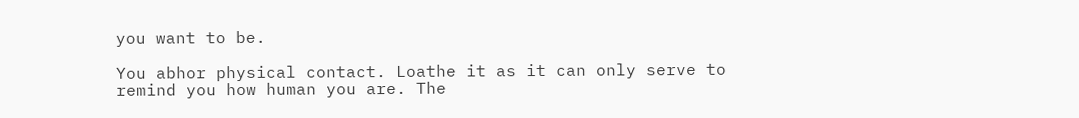you want to be.

You abhor physical contact. Loathe it as it can only serve to remind you how human you are. The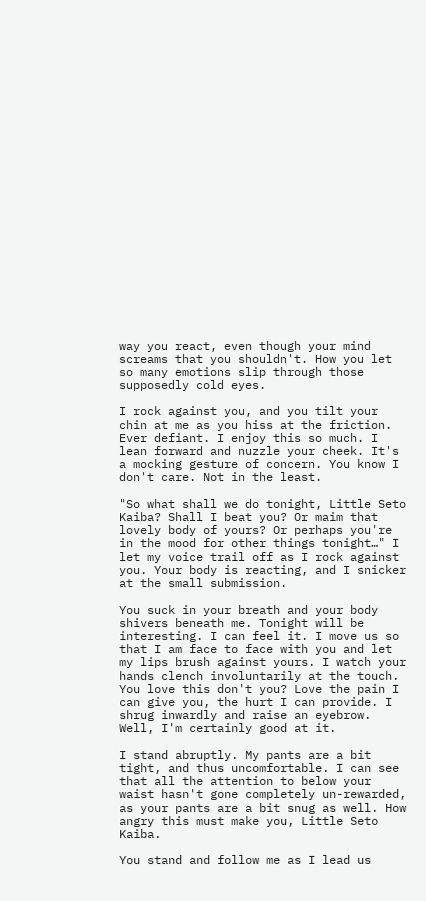way you react, even though your mind screams that you shouldn't. How you let so many emotions slip through those supposedly cold eyes.

I rock against you, and you tilt your chin at me as you hiss at the friction. Ever defiant. I enjoy this so much. I lean forward and nuzzle your cheek. It's a mocking gesture of concern. You know I don't care. Not in the least.

"So what shall we do tonight, Little Seto Kaiba? Shall I beat you? Or maim that lovely body of yours? Or perhaps you're in the mood for other things tonight…" I let my voice trail off as I rock against you. Your body is reacting, and I snicker at the small submission.

You suck in your breath and your body shivers beneath me. Tonight will be interesting. I can feel it. I move us so that I am face to face with you and let my lips brush against yours. I watch your hands clench involuntarily at the touch. You love this don't you? Love the pain I can give you, the hurt I can provide. I shrug inwardly and raise an eyebrow. Well, I'm certainly good at it.

I stand abruptly. My pants are a bit tight, and thus uncomfortable. I can see that all the attention to below your waist hasn't gone completely un-rewarded, as your pants are a bit snug as well. How angry this must make you, Little Seto Kaiba.

You stand and follow me as I lead us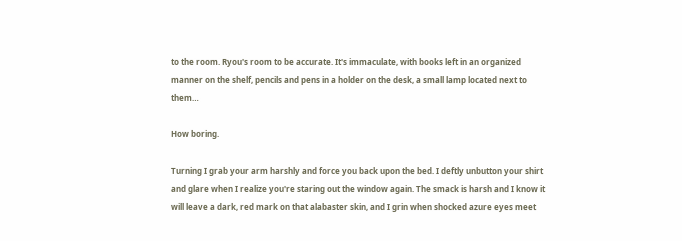to the room. Ryou's room to be accurate. It's immaculate, with books left in an organized manner on the shelf, pencils and pens in a holder on the desk, a small lamp located next to them…

How boring.

Turning I grab your arm harshly and force you back upon the bed. I deftly unbutton your shirt and glare when I realize you're staring out the window again. The smack is harsh and I know it will leave a dark, red mark on that alabaster skin, and I grin when shocked azure eyes meet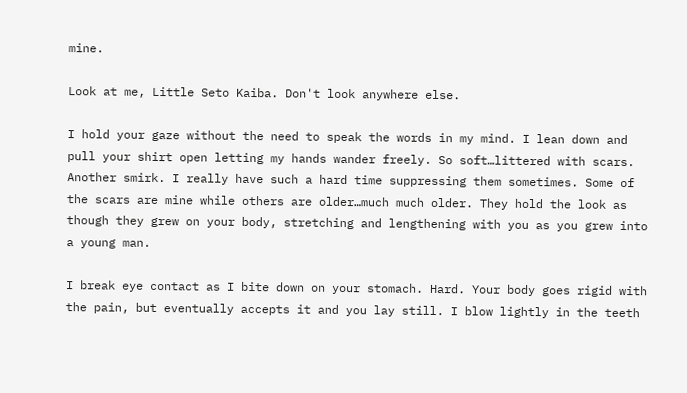mine.

Look at me, Little Seto Kaiba. Don't look anywhere else.

I hold your gaze without the need to speak the words in my mind. I lean down and pull your shirt open letting my hands wander freely. So soft…littered with scars. Another smirk. I really have such a hard time suppressing them sometimes. Some of the scars are mine while others are older…much much older. They hold the look as though they grew on your body, stretching and lengthening with you as you grew into a young man.

I break eye contact as I bite down on your stomach. Hard. Your body goes rigid with the pain, but eventually accepts it and you lay still. I blow lightly in the teeth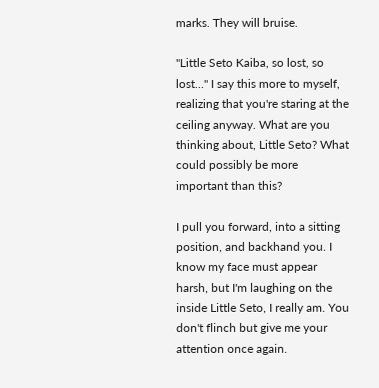marks. They will bruise.

"Little Seto Kaiba, so lost, so lost…" I say this more to myself, realizing that you're staring at the ceiling anyway. What are you thinking about, Little Seto? What could possibly be more important than this?

I pull you forward, into a sitting position, and backhand you. I know my face must appear harsh, but I'm laughing on the inside Little Seto, I really am. You don't flinch but give me your attention once again.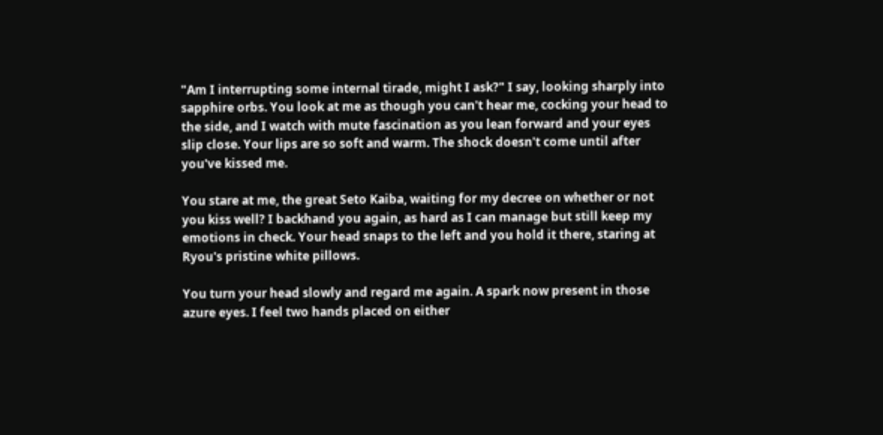"Am I interrupting some internal tirade, might I ask?" I say, looking sharply into sapphire orbs. You look at me as though you can't hear me, cocking your head to the side, and I watch with mute fascination as you lean forward and your eyes slip close. Your lips are so soft and warm. The shock doesn't come until after you've kissed me.

You stare at me, the great Seto Kaiba, waiting for my decree on whether or not you kiss well? I backhand you again, as hard as I can manage but still keep my emotions in check. Your head snaps to the left and you hold it there, staring at Ryou's pristine white pillows.

You turn your head slowly and regard me again. A spark now present in those azure eyes. I feel two hands placed on either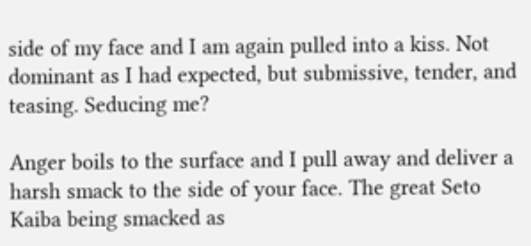side of my face and I am again pulled into a kiss. Not dominant as I had expected, but submissive, tender, and teasing. Seducing me?

Anger boils to the surface and I pull away and deliver a harsh smack to the side of your face. The great Seto Kaiba being smacked as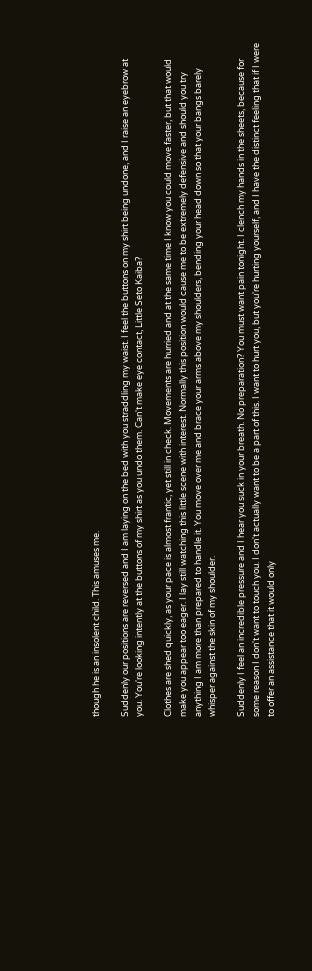though he is an insolent child. This amuses me.

Suddenly our positions are reversed and I am laying on the bed with you straddling my waist. I feel the buttons on my shirt being undone, and I raise an eyebrow at you. You're looking intently at the buttons of my shirt as you undo them. Can't make eye contact, Little Seto Kaiba?

Clothes are shed quickly, as your pace is almost frantic, yet still in check. Movements are hurried and at the same time I know you could move faster, but that would make you appear too eager. I lay still watching this little scene with interest. Normally this position would cause me to be extremely defensive and should you try anything I am more than prepared to handle it. You move over me and brace your arms above my shoulders, bending your head down so that your bangs barely whisper against the skin of my shoulder.

Suddenly I feel an incredible pressure and I hear you suck in your breath. No preparation? You must want pain tonight. I clench my hands in the sheets, because for some reason I don't want to touch you. I don't actually want to be a part of this. I want to hurt you, but you're hurting yourself, and I have the distinct feeling that if I were to offer an assistance that it would only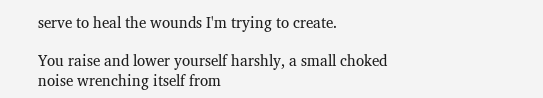serve to heal the wounds I'm trying to create.

You raise and lower yourself harshly, a small choked noise wrenching itself from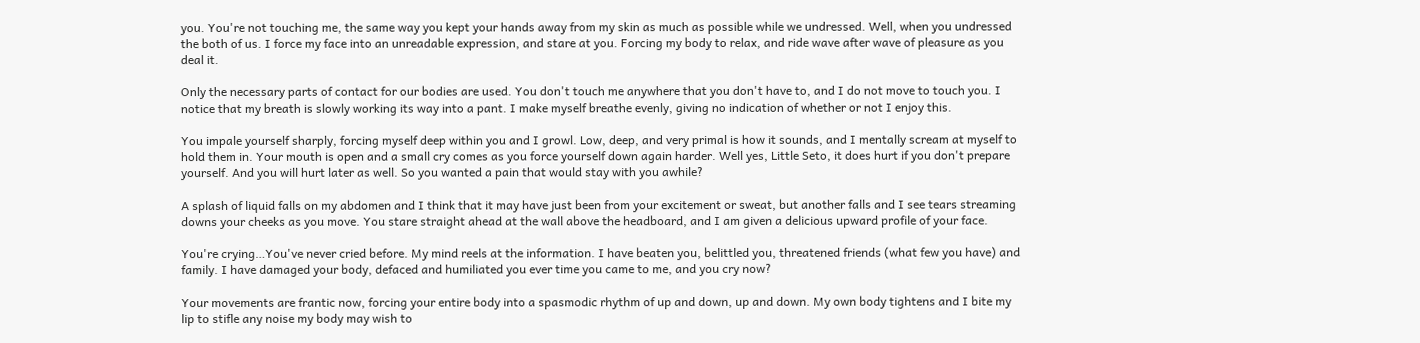you. You're not touching me, the same way you kept your hands away from my skin as much as possible while we undressed. Well, when you undressed the both of us. I force my face into an unreadable expression, and stare at you. Forcing my body to relax, and ride wave after wave of pleasure as you deal it.

Only the necessary parts of contact for our bodies are used. You don't touch me anywhere that you don't have to, and I do not move to touch you. I notice that my breath is slowly working its way into a pant. I make myself breathe evenly, giving no indication of whether or not I enjoy this.

You impale yourself sharply, forcing myself deep within you and I growl. Low, deep, and very primal is how it sounds, and I mentally scream at myself to hold them in. Your mouth is open and a small cry comes as you force yourself down again harder. Well yes, Little Seto, it does hurt if you don't prepare yourself. And you will hurt later as well. So you wanted a pain that would stay with you awhile?

A splash of liquid falls on my abdomen and I think that it may have just been from your excitement or sweat, but another falls and I see tears streaming downs your cheeks as you move. You stare straight ahead at the wall above the headboard, and I am given a delicious upward profile of your face.

You're crying…You've never cried before. My mind reels at the information. I have beaten you, belittled you, threatened friends (what few you have) and family. I have damaged your body, defaced and humiliated you ever time you came to me, and you cry now?

Your movements are frantic now, forcing your entire body into a spasmodic rhythm of up and down, up and down. My own body tightens and I bite my lip to stifle any noise my body may wish to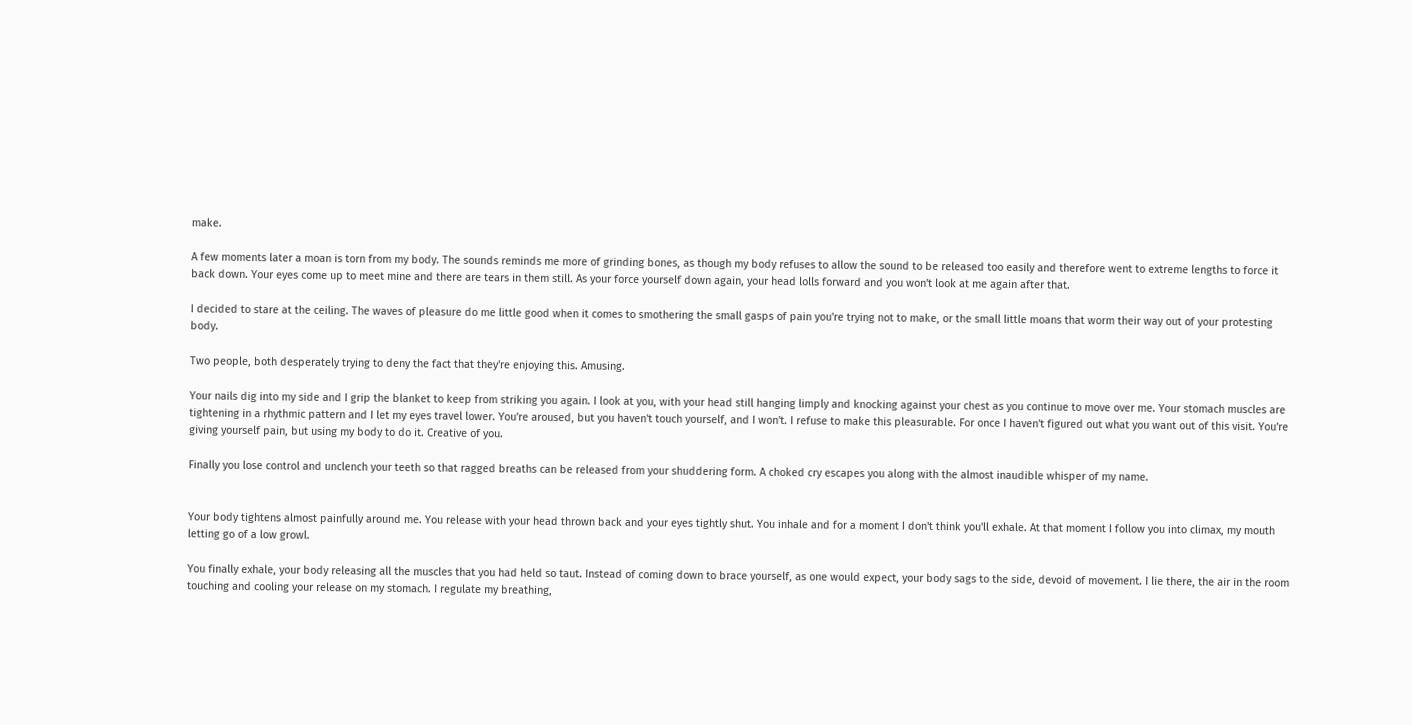make.

A few moments later a moan is torn from my body. The sounds reminds me more of grinding bones, as though my body refuses to allow the sound to be released too easily and therefore went to extreme lengths to force it back down. Your eyes come up to meet mine and there are tears in them still. As your force yourself down again, your head lolls forward and you won't look at me again after that.

I decided to stare at the ceiling. The waves of pleasure do me little good when it comes to smothering the small gasps of pain you're trying not to make, or the small little moans that worm their way out of your protesting body.

Two people, both desperately trying to deny the fact that they're enjoying this. Amusing.

Your nails dig into my side and I grip the blanket to keep from striking you again. I look at you, with your head still hanging limply and knocking against your chest as you continue to move over me. Your stomach muscles are tightening in a rhythmic pattern and I let my eyes travel lower. You're aroused, but you haven't touch yourself, and I won't. I refuse to make this pleasurable. For once I haven't figured out what you want out of this visit. You're giving yourself pain, but using my body to do it. Creative of you.

Finally you lose control and unclench your teeth so that ragged breaths can be released from your shuddering form. A choked cry escapes you along with the almost inaudible whisper of my name.


Your body tightens almost painfully around me. You release with your head thrown back and your eyes tightly shut. You inhale and for a moment I don't think you'll exhale. At that moment I follow you into climax, my mouth letting go of a low growl.

You finally exhale, your body releasing all the muscles that you had held so taut. Instead of coming down to brace yourself, as one would expect, your body sags to the side, devoid of movement. I lie there, the air in the room touching and cooling your release on my stomach. I regulate my breathing,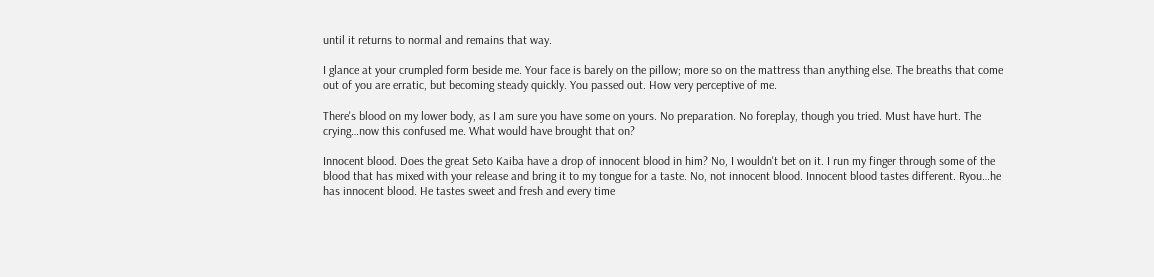until it returns to normal and remains that way.

I glance at your crumpled form beside me. Your face is barely on the pillow; more so on the mattress than anything else. The breaths that come out of you are erratic, but becoming steady quickly. You passed out. How very perceptive of me.

There's blood on my lower body, as I am sure you have some on yours. No preparation. No foreplay, though you tried. Must have hurt. The crying…now this confused me. What would have brought that on?

Innocent blood. Does the great Seto Kaiba have a drop of innocent blood in him? No, I wouldn't bet on it. I run my finger through some of the blood that has mixed with your release and bring it to my tongue for a taste. No, not innocent blood. Innocent blood tastes different. Ryou…he has innocent blood. He tastes sweet and fresh and every time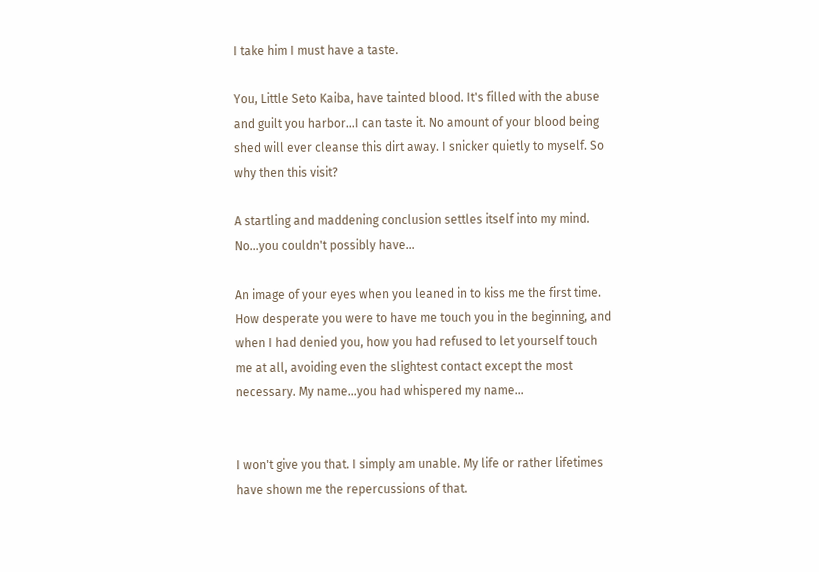I take him I must have a taste.

You, Little Seto Kaiba, have tainted blood. It's filled with the abuse and guilt you harbor…I can taste it. No amount of your blood being shed will ever cleanse this dirt away. I snicker quietly to myself. So why then this visit?

A startling and maddening conclusion settles itself into my mind. No…you couldn't possibly have…

An image of your eyes when you leaned in to kiss me the first time. How desperate you were to have me touch you in the beginning, and when I had denied you, how you had refused to let yourself touch me at all, avoiding even the slightest contact except the most necessary. My name…you had whispered my name…


I won't give you that. I simply am unable. My life or rather lifetimes have shown me the repercussions of that.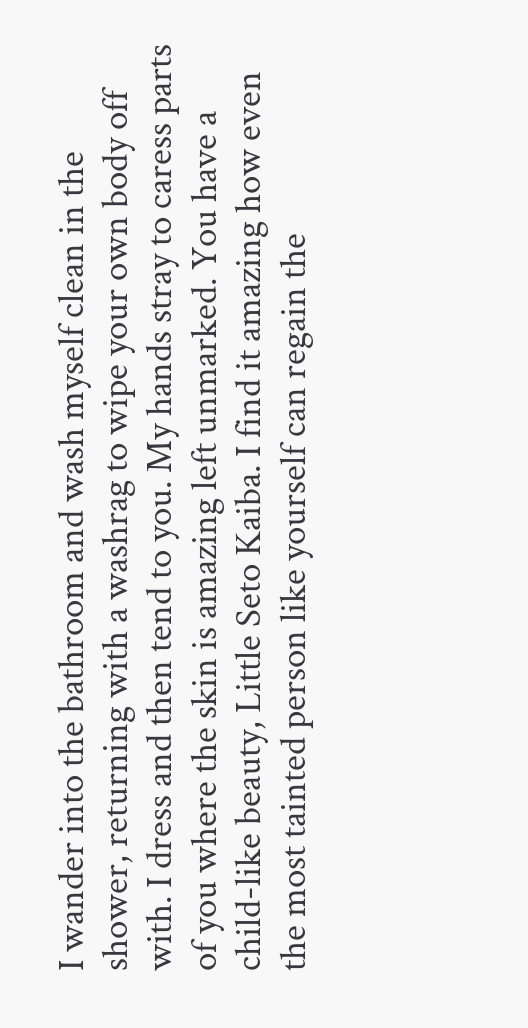I wander into the bathroom and wash myself clean in the shower, returning with a washrag to wipe your own body off with. I dress and then tend to you. My hands stray to caress parts of you where the skin is amazing left unmarked. You have a child-like beauty, Little Seto Kaiba. I find it amazing how even the most tainted person like yourself can regain the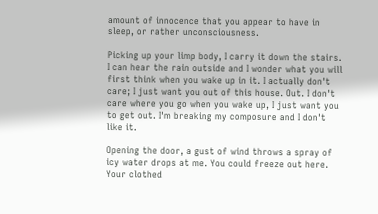amount of innocence that you appear to have in sleep, or rather unconsciousness.

Picking up your limp body, I carry it down the stairs. I can hear the rain outside and I wonder what you will first think when you wake up in it. I actually don't care; I just want you out of this house. Out. I don't care where you go when you wake up, I just want you to get out. I'm breaking my composure and I don't like it.

Opening the door, a gust of wind throws a spray of icy water drops at me. You could freeze out here. Your clothed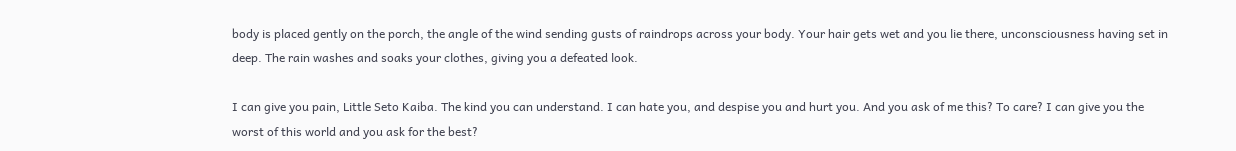body is placed gently on the porch, the angle of the wind sending gusts of raindrops across your body. Your hair gets wet and you lie there, unconsciousness having set in deep. The rain washes and soaks your clothes, giving you a defeated look.

I can give you pain, Little Seto Kaiba. The kind you can understand. I can hate you, and despise you and hurt you. And you ask of me this? To care? I can give you the worst of this world and you ask for the best?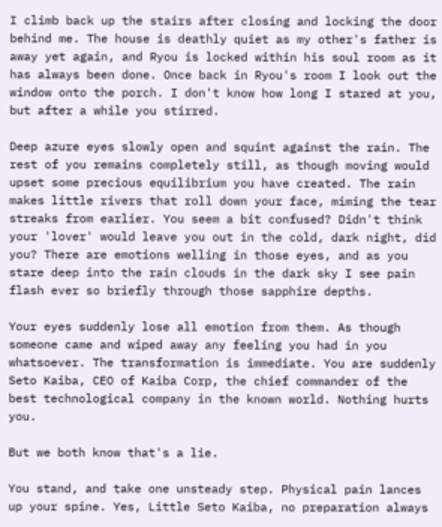I climb back up the stairs after closing and locking the door behind me. The house is deathly quiet as my other's father is away yet again, and Ryou is locked within his soul room as it has always been done. Once back in Ryou's room I look out the window onto the porch. I don't know how long I stared at you, but after a while you stirred.

Deep azure eyes slowly open and squint against the rain. The rest of you remains completely still, as though moving would upset some precious equilibrium you have created. The rain makes little rivers that roll down your face, miming the tear streaks from earlier. You seem a bit confused? Didn't think your 'lover' would leave you out in the cold, dark night, did you? There are emotions welling in those eyes, and as you stare deep into the rain clouds in the dark sky I see pain flash ever so briefly through those sapphire depths.

Your eyes suddenly lose all emotion from them. As though someone came and wiped away any feeling you had in you whatsoever. The transformation is immediate. You are suddenly Seto Kaiba, CEO of Kaiba Corp, the chief commander of the best technological company in the known world. Nothing hurts you.

But we both know that's a lie.

You stand, and take one unsteady step. Physical pain lances up your spine. Yes, Little Seto Kaiba, no preparation always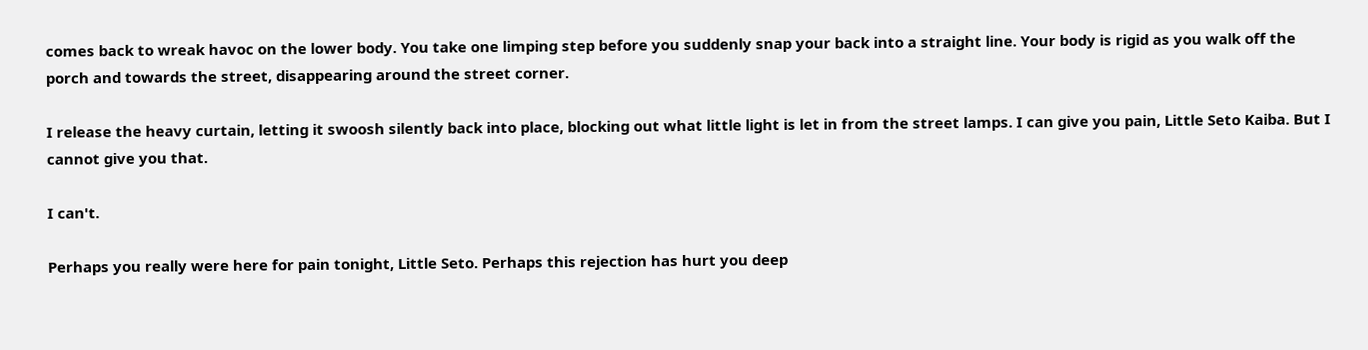comes back to wreak havoc on the lower body. You take one limping step before you suddenly snap your back into a straight line. Your body is rigid as you walk off the porch and towards the street, disappearing around the street corner.

I release the heavy curtain, letting it swoosh silently back into place, blocking out what little light is let in from the street lamps. I can give you pain, Little Seto Kaiba. But I cannot give you that.

I can't.

Perhaps you really were here for pain tonight, Little Seto. Perhaps this rejection has hurt you deep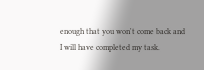enough that you won't come back and I will have completed my task.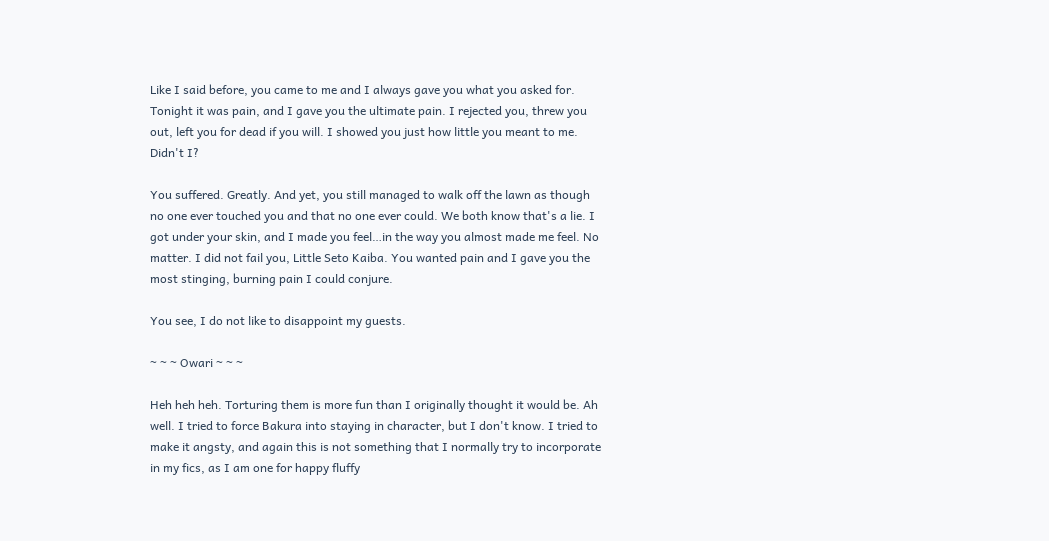Like I said before, you came to me and I always gave you what you asked for. Tonight it was pain, and I gave you the ultimate pain. I rejected you, threw you out, left you for dead if you will. I showed you just how little you meant to me. Didn't I?

You suffered. Greatly. And yet, you still managed to walk off the lawn as though no one ever touched you and that no one ever could. We both know that's a lie. I got under your skin, and I made you feel…in the way you almost made me feel. No matter. I did not fail you, Little Seto Kaiba. You wanted pain and I gave you the most stinging, burning pain I could conjure.

You see, I do not like to disappoint my guests.

~ ~ ~ Owari ~ ~ ~

Heh heh heh. Torturing them is more fun than I originally thought it would be. Ah well. I tried to force Bakura into staying in character, but I don't know. I tried to make it angsty, and again this is not something that I normally try to incorporate in my fics, as I am one for happy fluffy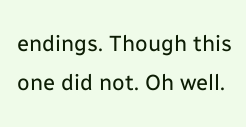endings. Though this one did not. Oh well.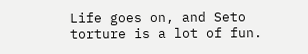Life goes on, and Seto torture is a lot of fun.